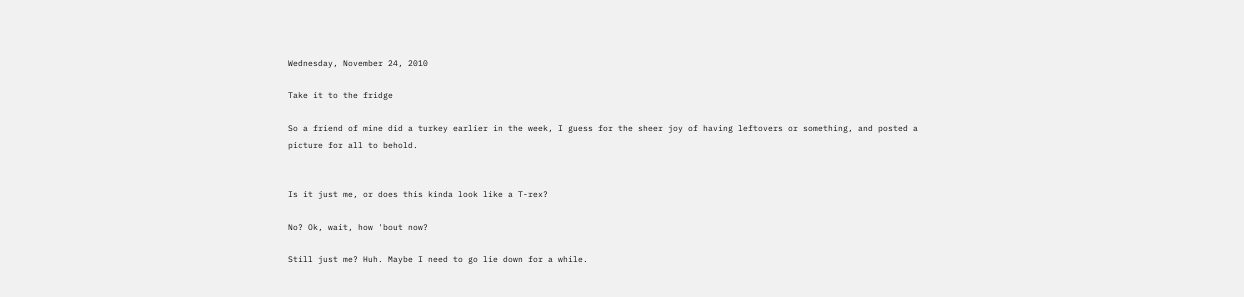Wednesday, November 24, 2010

Take it to the fridge

So a friend of mine did a turkey earlier in the week, I guess for the sheer joy of having leftovers or something, and posted a picture for all to behold.


Is it just me, or does this kinda look like a T-rex?

No? Ok, wait, how 'bout now?

Still just me? Huh. Maybe I need to go lie down for a while.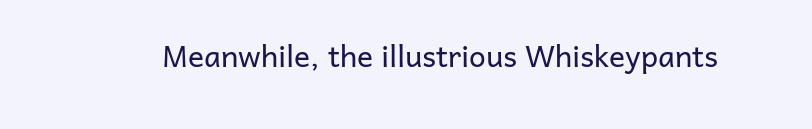Meanwhile, the illustrious Whiskeypants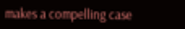makes a compelling case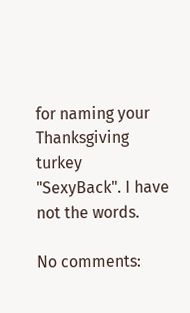for naming your Thanksgiving turkey "SexyBack". I have not the words.

No comments: